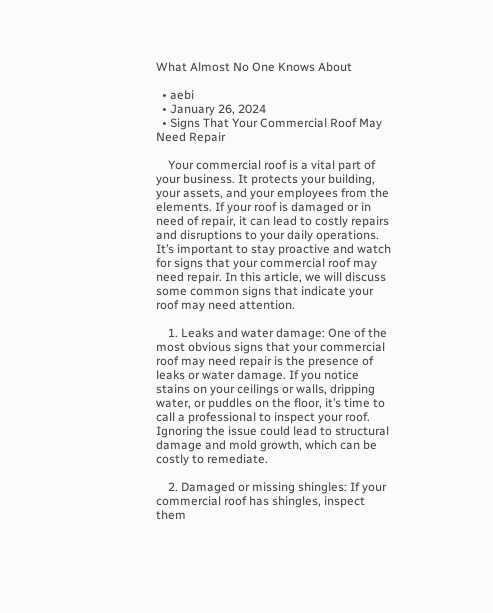What Almost No One Knows About

  • aebi
  • January 26, 2024
  • Signs That Your Commercial Roof May Need Repair

    Your commercial roof is a vital part of your business. It protects your building, your assets, and your employees from the elements. If your roof is damaged or in need of repair, it can lead to costly repairs and disruptions to your daily operations. It’s important to stay proactive and watch for signs that your commercial roof may need repair. In this article, we will discuss some common signs that indicate your roof may need attention.

    1. Leaks and water damage: One of the most obvious signs that your commercial roof may need repair is the presence of leaks or water damage. If you notice stains on your ceilings or walls, dripping water, or puddles on the floor, it’s time to call a professional to inspect your roof. Ignoring the issue could lead to structural damage and mold growth, which can be costly to remediate.

    2. Damaged or missing shingles: If your commercial roof has shingles, inspect them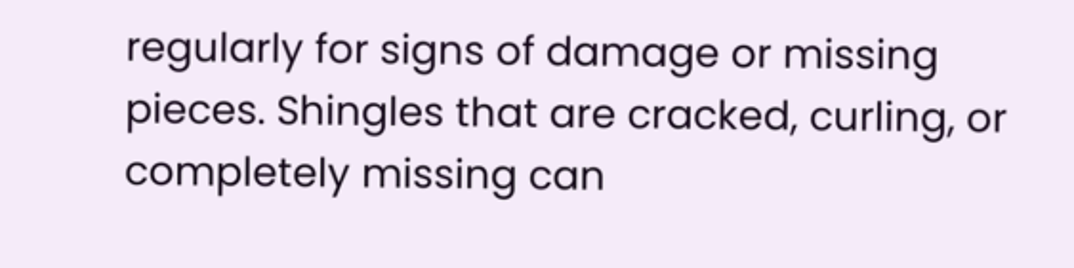regularly for signs of damage or missing pieces. Shingles that are cracked, curling, or completely missing can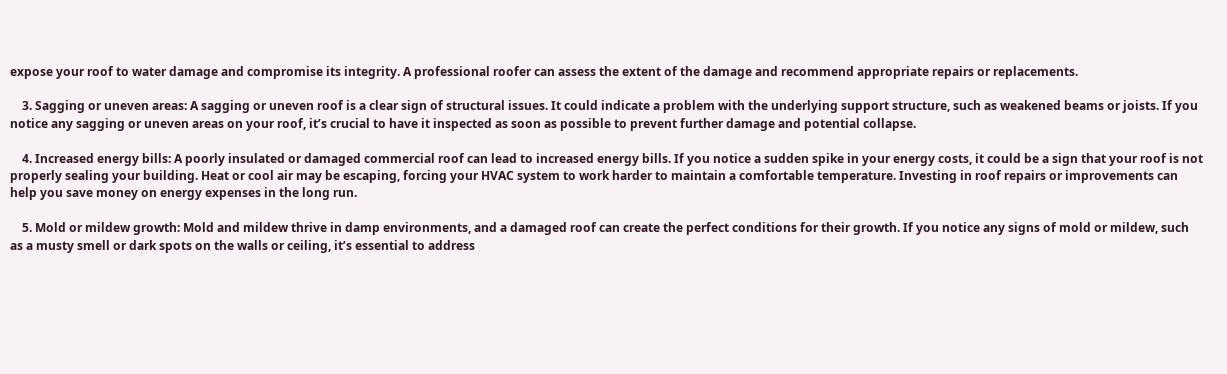expose your roof to water damage and compromise its integrity. A professional roofer can assess the extent of the damage and recommend appropriate repairs or replacements.

    3. Sagging or uneven areas: A sagging or uneven roof is a clear sign of structural issues. It could indicate a problem with the underlying support structure, such as weakened beams or joists. If you notice any sagging or uneven areas on your roof, it’s crucial to have it inspected as soon as possible to prevent further damage and potential collapse.

    4. Increased energy bills: A poorly insulated or damaged commercial roof can lead to increased energy bills. If you notice a sudden spike in your energy costs, it could be a sign that your roof is not properly sealing your building. Heat or cool air may be escaping, forcing your HVAC system to work harder to maintain a comfortable temperature. Investing in roof repairs or improvements can help you save money on energy expenses in the long run.

    5. Mold or mildew growth: Mold and mildew thrive in damp environments, and a damaged roof can create the perfect conditions for their growth. If you notice any signs of mold or mildew, such as a musty smell or dark spots on the walls or ceiling, it’s essential to address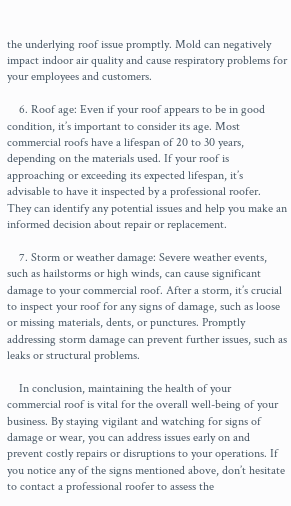the underlying roof issue promptly. Mold can negatively impact indoor air quality and cause respiratory problems for your employees and customers.

    6. Roof age: Even if your roof appears to be in good condition, it’s important to consider its age. Most commercial roofs have a lifespan of 20 to 30 years, depending on the materials used. If your roof is approaching or exceeding its expected lifespan, it’s advisable to have it inspected by a professional roofer. They can identify any potential issues and help you make an informed decision about repair or replacement.

    7. Storm or weather damage: Severe weather events, such as hailstorms or high winds, can cause significant damage to your commercial roof. After a storm, it’s crucial to inspect your roof for any signs of damage, such as loose or missing materials, dents, or punctures. Promptly addressing storm damage can prevent further issues, such as leaks or structural problems.

    In conclusion, maintaining the health of your commercial roof is vital for the overall well-being of your business. By staying vigilant and watching for signs of damage or wear, you can address issues early on and prevent costly repairs or disruptions to your operations. If you notice any of the signs mentioned above, don’t hesitate to contact a professional roofer to assess the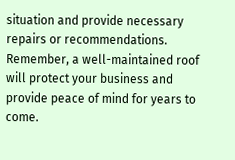situation and provide necessary repairs or recommendations. Remember, a well-maintained roof will protect your business and provide peace of mind for years to come.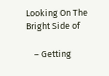Looking On The Bright Side of

    – Getting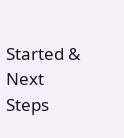Started & Next Steps